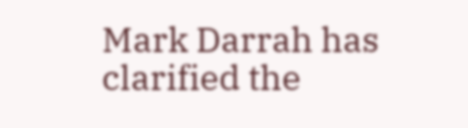Mark Darrah has clarified the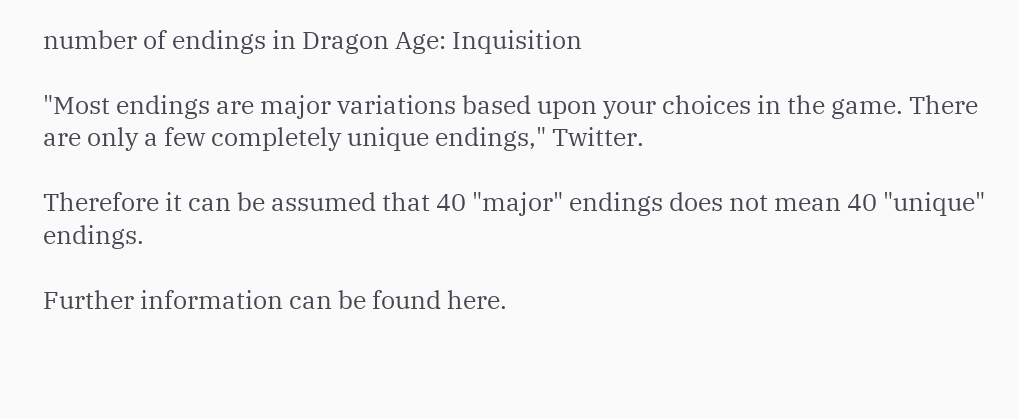number of endings in Dragon Age: Inquisition

"Most endings are major variations based upon your choices in the game. There are only a few completely unique endings," Twitter.

Therefore it can be assumed that 40 "major" endings does not mean 40 "unique" endings.

Further information can be found here.